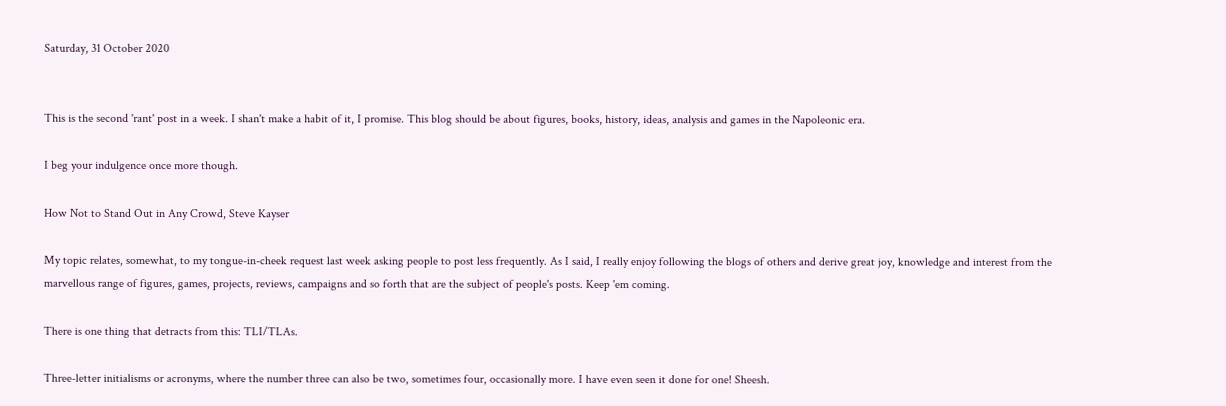Saturday, 31 October 2020


This is the second 'rant' post in a week. I shan't make a habit of it, I promise. This blog should be about figures, books, history, ideas, analysis and games in the Napoleonic era.

I beg your indulgence once more though.

How Not to Stand Out in Any Crowd, Steve Kayser

My topic relates, somewhat, to my tongue-in-cheek request last week asking people to post less frequently. As I said, I really enjoy following the blogs of others and derive great joy, knowledge and interest from the marvellous range of figures, games, projects, reviews, campaigns and so forth that are the subject of people's posts. Keep 'em coming.

There is one thing that detracts from this: TLI/TLAs.

Three-letter initialisms or acronyms, where the number three can also be two, sometimes four, occasionally more. I have even seen it done for one! Sheesh.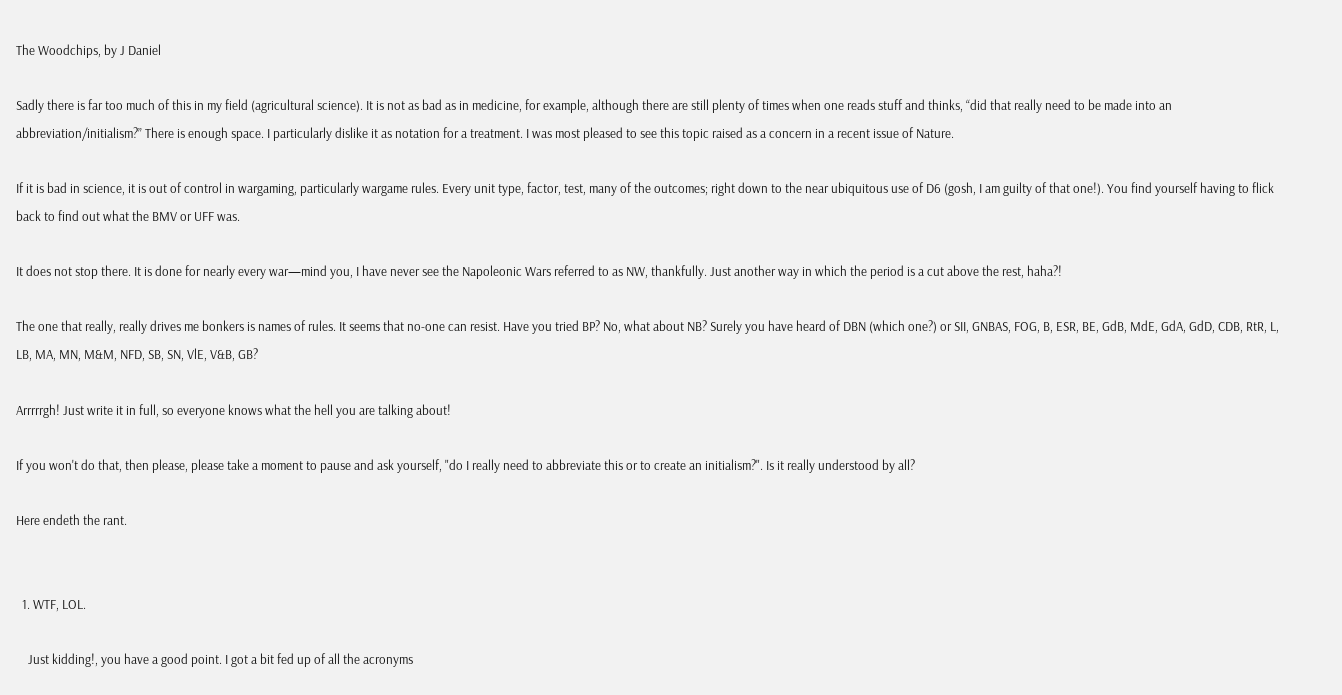The Woodchips, by J Daniel

Sadly there is far too much of this in my field (agricultural science). It is not as bad as in medicine, for example, although there are still plenty of times when one reads stuff and thinks, “did that really need to be made into an abbreviation/initialism?” There is enough space. I particularly dislike it as notation for a treatment. I was most pleased to see this topic raised as a concern in a recent issue of Nature.

If it is bad in science, it is out of control in wargaming, particularly wargame rules. Every unit type, factor, test, many of the outcomes; right down to the near ubiquitous use of D6 (gosh, I am guilty of that one!). You find yourself having to flick back to find out what the BMV or UFF was.

It does not stop there. It is done for nearly every war—mind you, I have never see the Napoleonic Wars referred to as NW, thankfully. Just another way in which the period is a cut above the rest, haha?!

The one that really, really drives me bonkers is names of rules. It seems that no-one can resist. Have you tried BP? No, what about NB? Surely you have heard of DBN (which one?) or SII, GNBAS, FOG, B, ESR, BE, GdB, MdE, GdA, GdD, CDB, RtR, L, LB, MA, MN, M&M, NFD, SB, SN, VlE, V&B, GB?

Arrrrrgh! Just write it in full, so everyone knows what the hell you are talking about!

If you won't do that, then please, please take a moment to pause and ask yourself, "do I really need to abbreviate this or to create an initialism?". Is it really understood by all?

Here endeth the rant.


  1. WTF, LOL.

    Just kidding!, you have a good point. I got a bit fed up of all the acronyms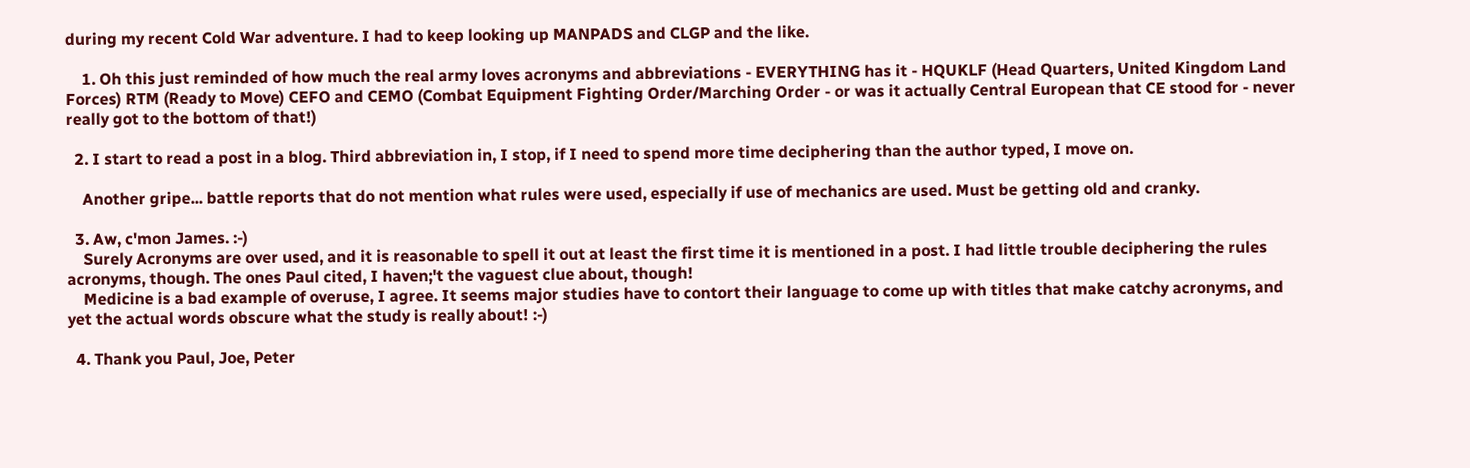during my recent Cold War adventure. I had to keep looking up MANPADS and CLGP and the like.

    1. Oh this just reminded of how much the real army loves acronyms and abbreviations - EVERYTHING has it - HQUKLF (Head Quarters, United Kingdom Land Forces) RTM (Ready to Move) CEFO and CEMO (Combat Equipment Fighting Order/Marching Order - or was it actually Central European that CE stood for - never really got to the bottom of that!)

  2. I start to read a post in a blog. Third abbreviation in, I stop, if I need to spend more time deciphering than the author typed, I move on.

    Another gripe... battle reports that do not mention what rules were used, especially if use of mechanics are used. Must be getting old and cranky.

  3. Aw, c'mon James. :-)
    Surely Acronyms are over used, and it is reasonable to spell it out at least the first time it is mentioned in a post. I had little trouble deciphering the rules acronyms, though. The ones Paul cited, I haven;'t the vaguest clue about, though!
    Medicine is a bad example of overuse, I agree. It seems major studies have to contort their language to come up with titles that make catchy acronyms, and yet the actual words obscure what the study is really about! :-)

  4. Thank you Paul, Joe, Peter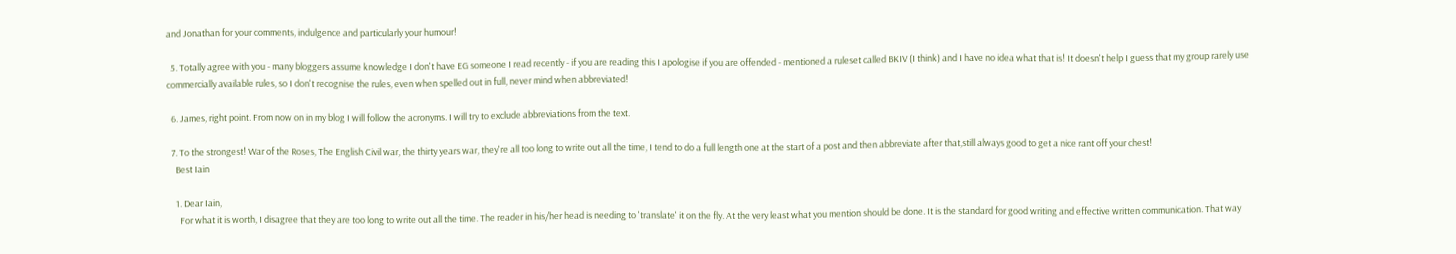and Jonathan for your comments, indulgence and particularly your humour!

  5. Totally agree with you - many bloggers assume knowledge I don't have EG someone I read recently - if you are reading this I apologise if you are offended - mentioned a ruleset called BKIV (I think) and I have no idea what that is! It doesn't help I guess that my group rarely use commercially available rules, so I don't recognise the rules, even when spelled out in full, never mind when abbreviated!

  6. James, right point. From now on in my blog I will follow the acronyms. I will try to exclude abbreviations from the text.

  7. To the strongest! War of the Roses, The English Civil war, the thirty years war, they're all too long to write out all the time, I tend to do a full length one at the start of a post and then abbreviate after that,still always good to get a nice rant off your chest!
    Best Iain

    1. Dear Iain,
      For what it is worth, I disagree that they are too long to write out all the time. The reader in his/her head is needing to 'translate' it on the fly. At the very least what you mention should be done. It is the standard for good writing and effective written communication. That way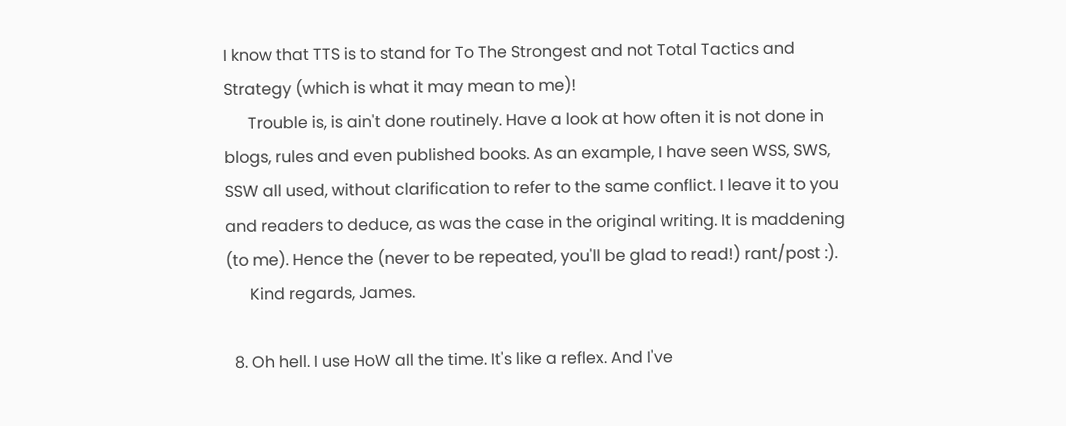I know that TTS is to stand for To The Strongest and not Total Tactics and Strategy (which is what it may mean to me)!
      Trouble is, is ain't done routinely. Have a look at how often it is not done in blogs, rules and even published books. As an example, I have seen WSS, SWS, SSW all used, without clarification to refer to the same conflict. I leave it to you and readers to deduce, as was the case in the original writing. It is maddening (to me). Hence the (never to be repeated, you'll be glad to read!) rant/post :).
      Kind regards, James.

  8. Oh hell. I use HoW all the time. It's like a reflex. And I've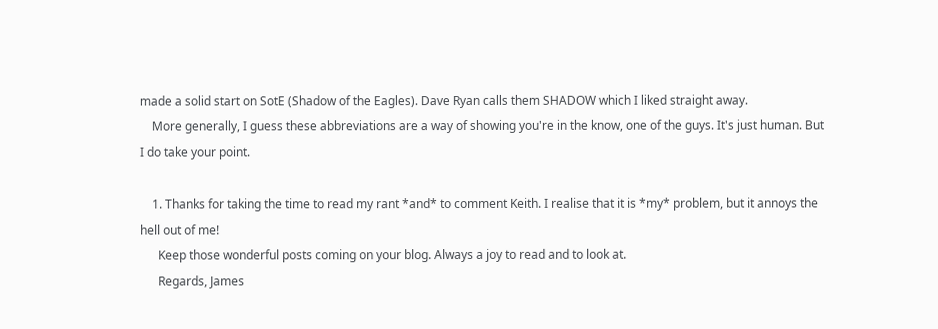made a solid start on SotE (Shadow of the Eagles). Dave Ryan calls them SHADOW which I liked straight away.
    More generally, I guess these abbreviations are a way of showing you're in the know, one of the guys. It's just human. But I do take your point.

    1. Thanks for taking the time to read my rant *and* to comment Keith. I realise that it is *my* problem, but it annoys the hell out of me!
      Keep those wonderful posts coming on your blog. Always a joy to read and to look at.
      Regards, James